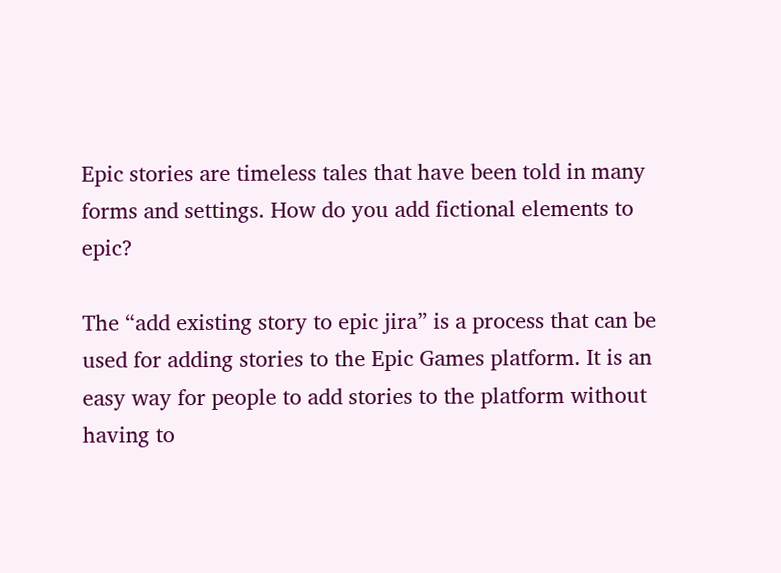Epic stories are timeless tales that have been told in many forms and settings. How do you add fictional elements to epic?

The “add existing story to epic jira” is a process that can be used for adding stories to the Epic Games platform. It is an easy way for people to add stories to the platform without having to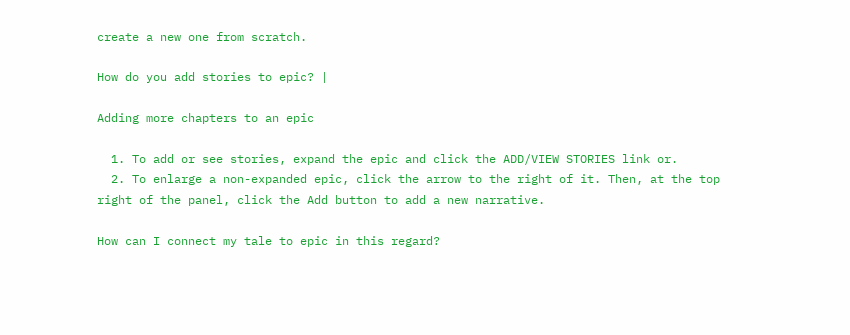create a new one from scratch.

How do you add stories to epic? |

Adding more chapters to an epic

  1. To add or see stories, expand the epic and click the ADD/VIEW STORIES link or.
  2. To enlarge a non-expanded epic, click the arrow to the right of it. Then, at the top right of the panel, click the Add button to add a new narrative.

How can I connect my tale to epic in this regard?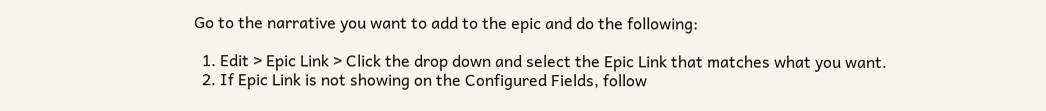Go to the narrative you want to add to the epic and do the following:

  1. Edit > Epic Link > Click the drop down and select the Epic Link that matches what you want.
  2. If Epic Link is not showing on the Configured Fields, follow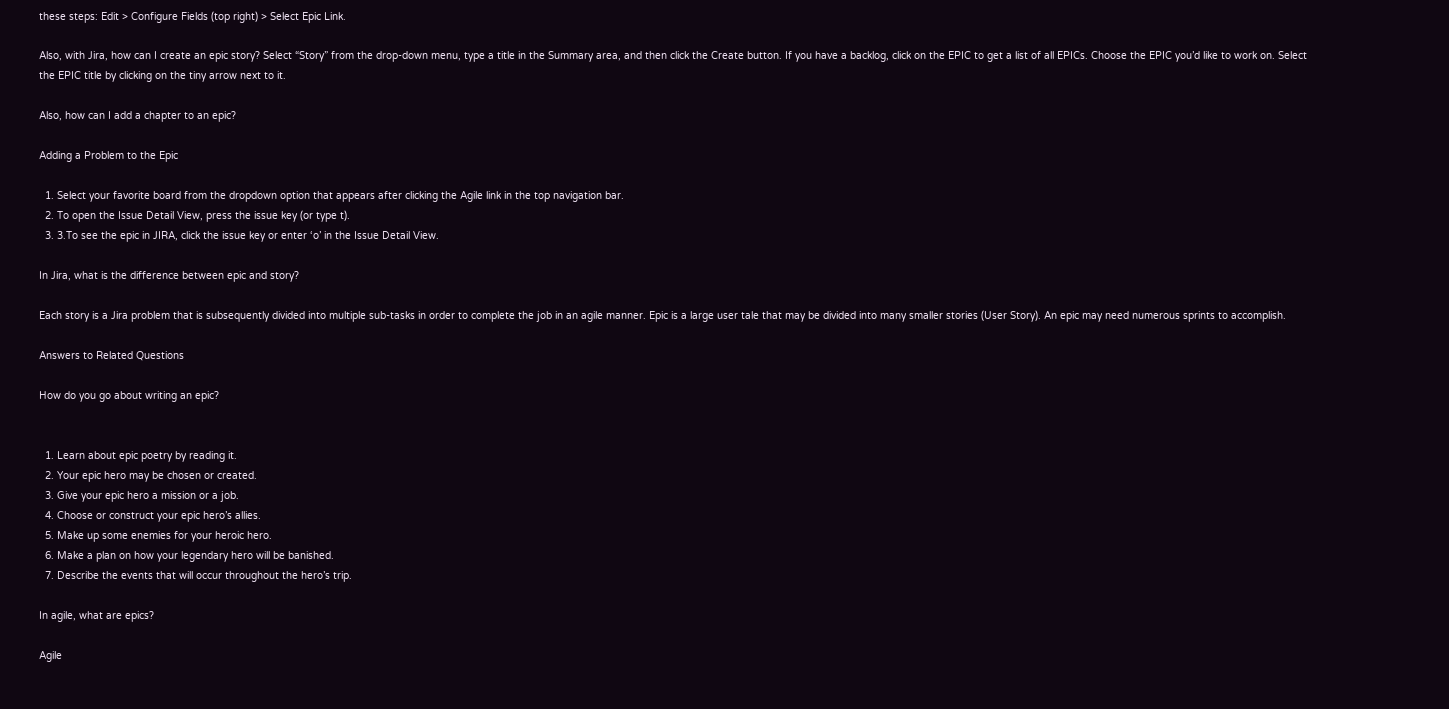these steps: Edit > Configure Fields (top right) > Select Epic Link.

Also, with Jira, how can I create an epic story? Select “Story” from the drop-down menu, type a title in the Summary area, and then click the Create button. If you have a backlog, click on the EPIC to get a list of all EPICs. Choose the EPIC you’d like to work on. Select the EPIC title by clicking on the tiny arrow next to it.

Also, how can I add a chapter to an epic?

Adding a Problem to the Epic

  1. Select your favorite board from the dropdown option that appears after clicking the Agile link in the top navigation bar.
  2. To open the Issue Detail View, press the issue key (or type t).
  3. 3.To see the epic in JIRA, click the issue key or enter ‘o’ in the Issue Detail View.

In Jira, what is the difference between epic and story?

Each story is a Jira problem that is subsequently divided into multiple sub-tasks in order to complete the job in an agile manner. Epic is a large user tale that may be divided into many smaller stories (User Story). An epic may need numerous sprints to accomplish.

Answers to Related Questions

How do you go about writing an epic?


  1. Learn about epic poetry by reading it.
  2. Your epic hero may be chosen or created.
  3. Give your epic hero a mission or a job.
  4. Choose or construct your epic hero’s allies.
  5. Make up some enemies for your heroic hero.
  6. Make a plan on how your legendary hero will be banished.
  7. Describe the events that will occur throughout the hero’s trip.

In agile, what are epics?

Agile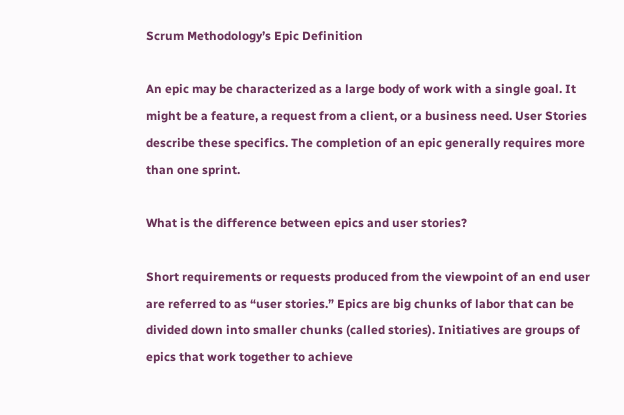Scrum Methodology’s Epic Definition

An epic may be characterized as a large body of work with a single goal. It might be a feature, a request from a client, or a business need. User Stories describe these specifics. The completion of an epic generally requires more than one sprint.

What is the difference between epics and user stories?

Short requirements or requests produced from the viewpoint of an end user are referred to as “user stories.” Epics are big chunks of labor that can be divided down into smaller chunks (called stories). Initiatives are groups of epics that work together to achieve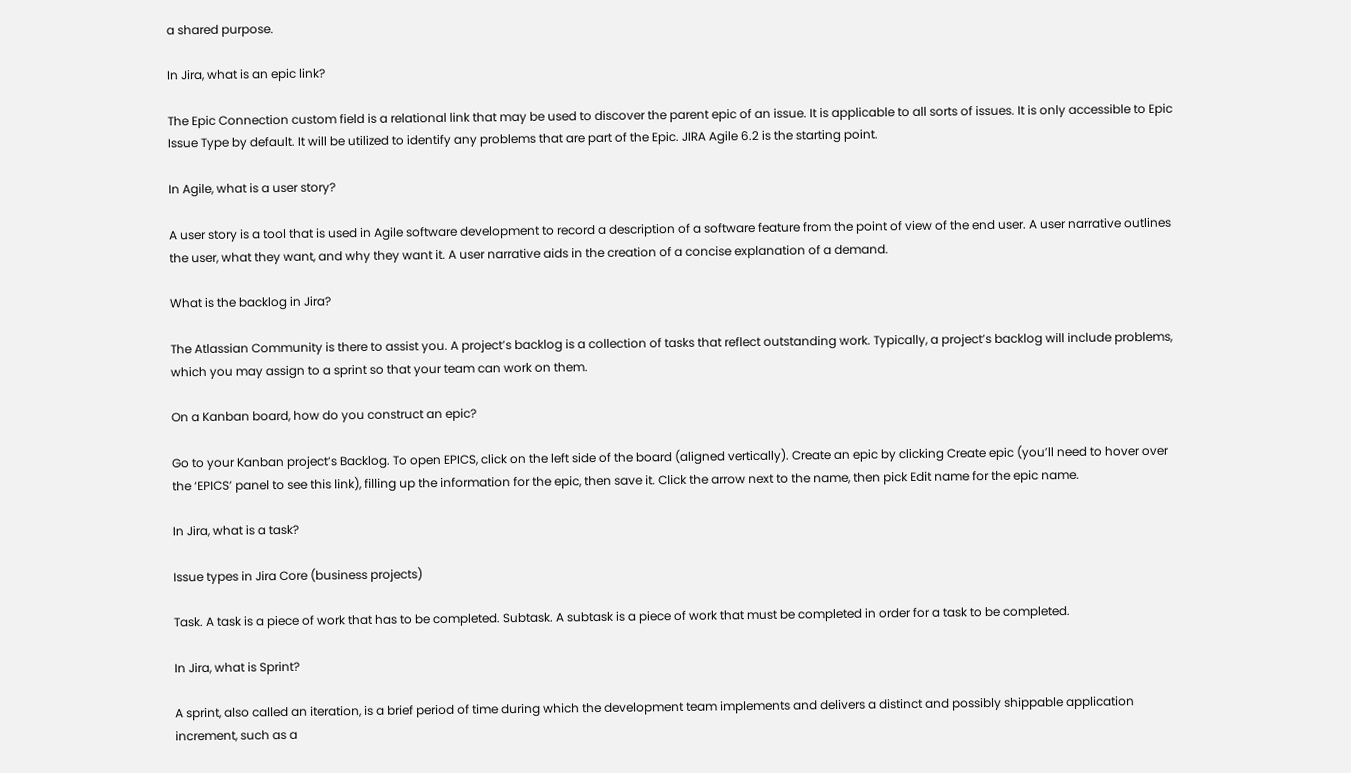a shared purpose.

In Jira, what is an epic link?

The Epic Connection custom field is a relational link that may be used to discover the parent epic of an issue. It is applicable to all sorts of issues. It is only accessible to Epic Issue Type by default. It will be utilized to identify any problems that are part of the Epic. JIRA Agile 6.2 is the starting point.

In Agile, what is a user story?

A user story is a tool that is used in Agile software development to record a description of a software feature from the point of view of the end user. A user narrative outlines the user, what they want, and why they want it. A user narrative aids in the creation of a concise explanation of a demand.

What is the backlog in Jira?

The Atlassian Community is there to assist you. A project’s backlog is a collection of tasks that reflect outstanding work. Typically, a project’s backlog will include problems, which you may assign to a sprint so that your team can work on them.

On a Kanban board, how do you construct an epic?

Go to your Kanban project’s Backlog. To open EPICS, click on the left side of the board (aligned vertically). Create an epic by clicking Create epic (you’ll need to hover over the ‘EPICS’ panel to see this link), filling up the information for the epic, then save it. Click the arrow next to the name, then pick Edit name for the epic name.

In Jira, what is a task?

Issue types in Jira Core (business projects)

Task. A task is a piece of work that has to be completed. Subtask. A subtask is a piece of work that must be completed in order for a task to be completed.

In Jira, what is Sprint?

A sprint, also called an iteration, is a brief period of time during which the development team implements and delivers a distinct and possibly shippable application increment, such as a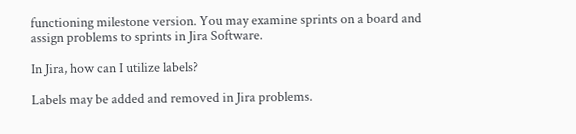functioning milestone version. You may examine sprints on a board and assign problems to sprints in Jira Software.

In Jira, how can I utilize labels?

Labels may be added and removed in Jira problems.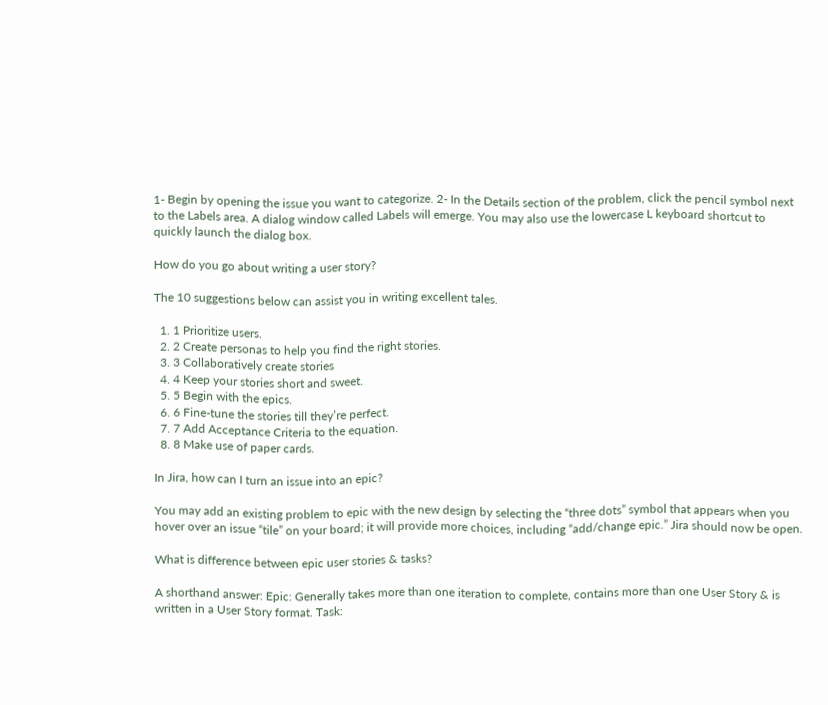1- Begin by opening the issue you want to categorize. 2- In the Details section of the problem, click the pencil symbol next to the Labels area. A dialog window called Labels will emerge. You may also use the lowercase L keyboard shortcut to quickly launch the dialog box.

How do you go about writing a user story?

The 10 suggestions below can assist you in writing excellent tales.

  1. 1 Prioritize users.
  2. 2 Create personas to help you find the right stories.
  3. 3 Collaboratively create stories
  4. 4 Keep your stories short and sweet.
  5. 5 Begin with the epics.
  6. 6 Fine-tune the stories till they’re perfect.
  7. 7 Add Acceptance Criteria to the equation.
  8. 8 Make use of paper cards.

In Jira, how can I turn an issue into an epic?

You may add an existing problem to epic with the new design by selecting the “three dots” symbol that appears when you hover over an issue “tile” on your board; it will provide more choices, including “add/change epic.” Jira should now be open.

What is difference between epic user stories & tasks?

A shorthand answer: Epic: Generally takes more than one iteration to complete, contains more than one User Story & is written in a User Story format. Task: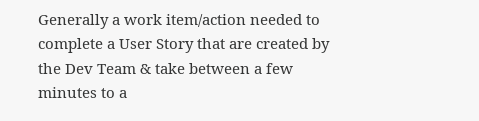Generally a work item/action needed to complete a User Story that are created by the Dev Team & take between a few minutes to a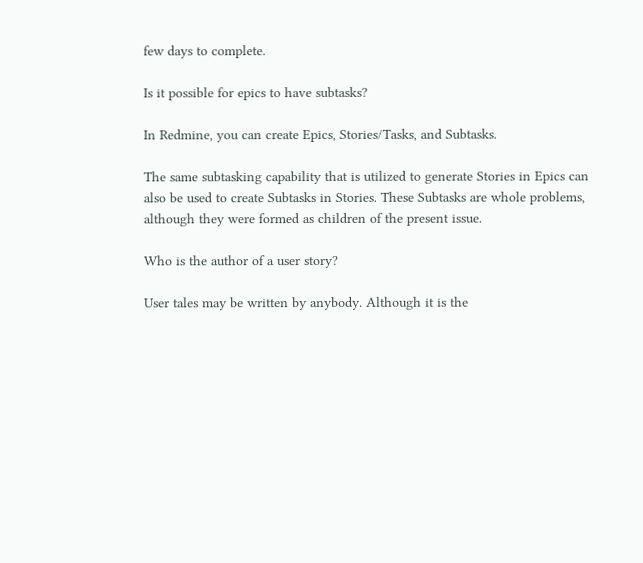few days to complete.

Is it possible for epics to have subtasks?

In Redmine, you can create Epics, Stories/Tasks, and Subtasks.

The same subtasking capability that is utilized to generate Stories in Epics can also be used to create Subtasks in Stories. These Subtasks are whole problems, although they were formed as children of the present issue.

Who is the author of a user story?

User tales may be written by anybody. Although it is the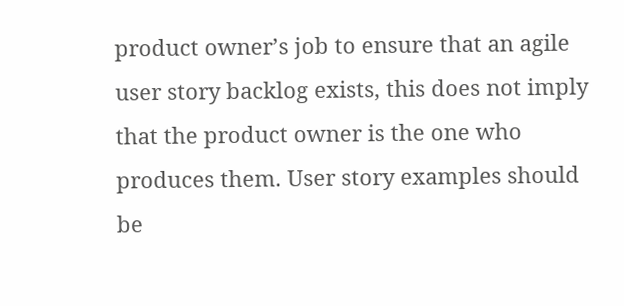product owner’s job to ensure that an agile user story backlog exists, this does not imply that the product owner is the one who produces them. User story examples should be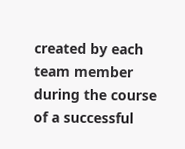created by each team member during the course of a successful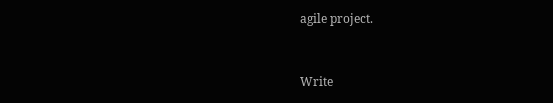agile project.


Write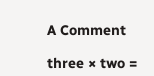A Comment

three × two =